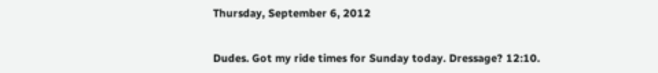Thursday, September 6, 2012


Dudes. Got my ride times for Sunday today. Dressage? 12:10.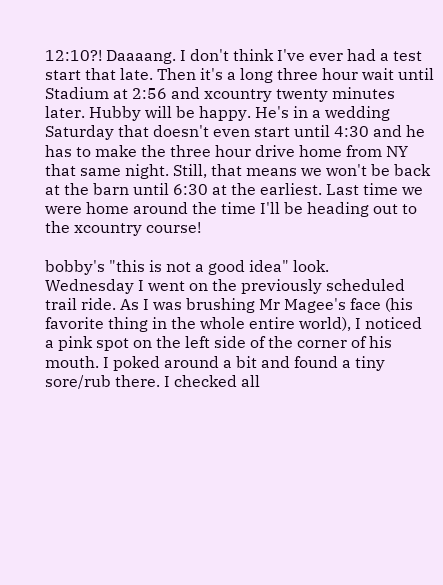12:10?! Daaaang. I don't think I've ever had a test start that late. Then it's a long three hour wait until Stadium at 2:56 and xcountry twenty minutes later. Hubby will be happy. He's in a wedding Saturday that doesn't even start until 4:30 and he has to make the three hour drive home from NY that same night. Still, that means we won't be back at the barn until 6:30 at the earliest. Last time we were home around the time I'll be heading out to the xcountry course!

bobby's "this is not a good idea" look.
Wednesday I went on the previously scheduled trail ride. As I was brushing Mr Magee's face (his favorite thing in the whole entire world), I noticed a pink spot on the left side of the corner of his mouth. I poked around a bit and found a tiny sore/rub there. I checked all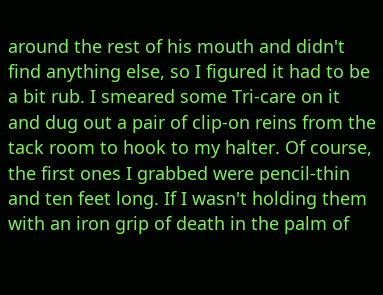around the rest of his mouth and didn't find anything else, so I figured it had to be a bit rub. I smeared some Tri-care on it and dug out a pair of clip-on reins from the tack room to hook to my halter. Of course, the first ones I grabbed were pencil-thin and ten feet long. If I wasn't holding them with an iron grip of death in the palm of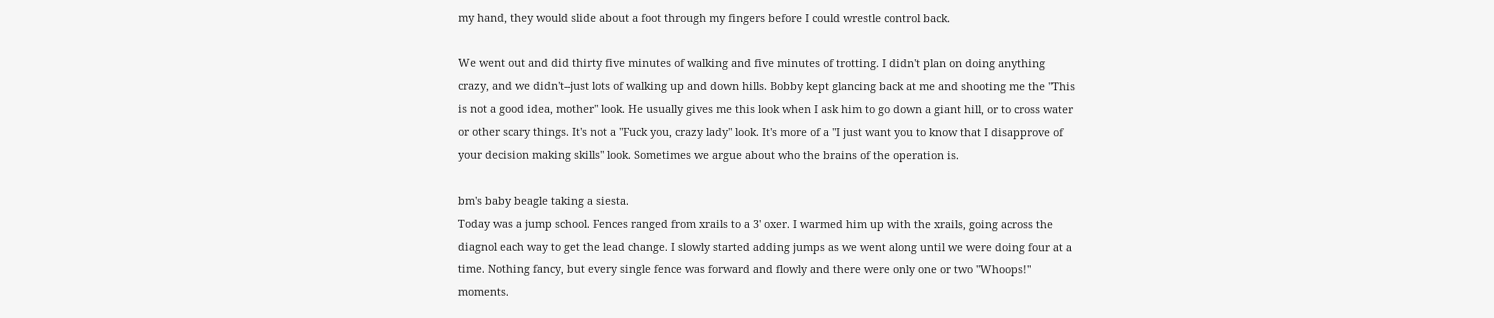my hand, they would slide about a foot through my fingers before I could wrestle control back.

We went out and did thirty five minutes of walking and five minutes of trotting. I didn't plan on doing anything crazy, and we didn't--just lots of walking up and down hills. Bobby kept glancing back at me and shooting me the "This is not a good idea, mother" look. He usually gives me this look when I ask him to go down a giant hill, or to cross water or other scary things. It's not a "Fuck you, crazy lady" look. It's more of a "I just want you to know that I disapprove of your decision making skills" look. Sometimes we argue about who the brains of the operation is.

bm's baby beagle taking a siesta.
Today was a jump school. Fences ranged from xrails to a 3' oxer. I warmed him up with the xrails, going across the diagnol each way to get the lead change. I slowly started adding jumps as we went along until we were doing four at a time. Nothing fancy, but every single fence was forward and flowly and there were only one or two "Whoops!" moments.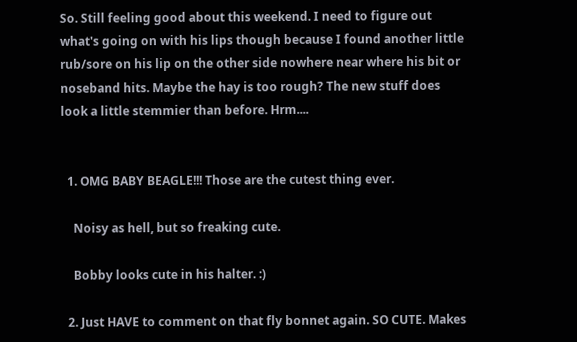So. Still feeling good about this weekend. I need to figure out what's going on with his lips though because I found another little rub/sore on his lip on the other side nowhere near where his bit or noseband hits. Maybe the hay is too rough? The new stuff does look a little stemmier than before. Hrm....


  1. OMG BABY BEAGLE!!! Those are the cutest thing ever.

    Noisy as hell, but so freaking cute.

    Bobby looks cute in his halter. :)

  2. Just HAVE to comment on that fly bonnet again. SO CUTE. Makes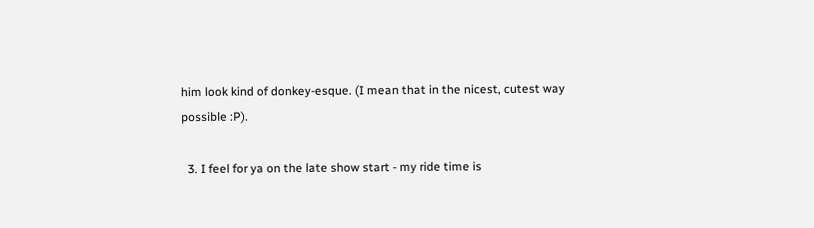him look kind of donkey-esque. (I mean that in the nicest, cutest way possible :P).

  3. I feel for ya on the late show start - my ride time is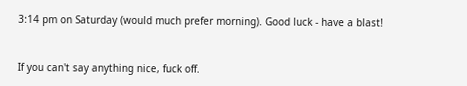3:14 pm on Saturday (would much prefer morning). Good luck - have a blast!


If you can't say anything nice, fuck off.